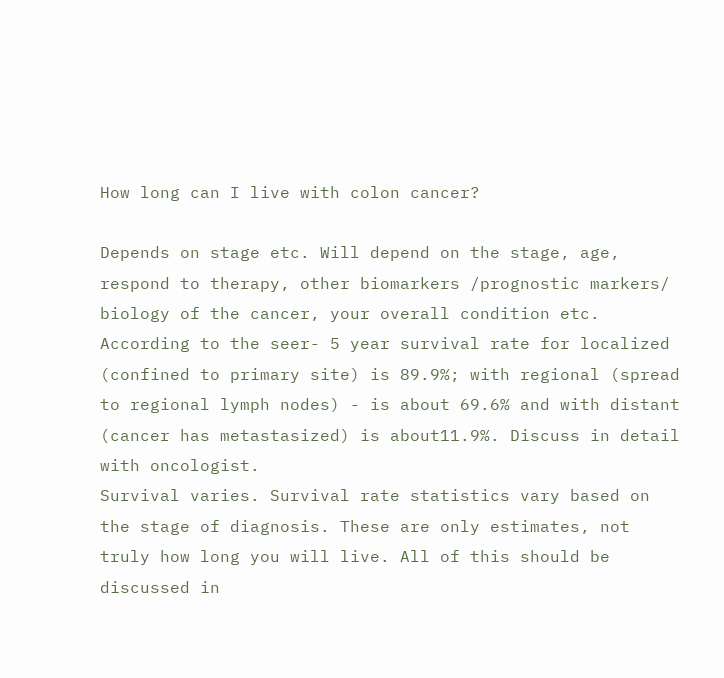How long can I live with colon cancer?

Depends on stage etc. Will depend on the stage, age, respond to therapy, other biomarkers /prognostic markers/ biology of the cancer, your overall condition etc. According to the seer- 5 year survival rate for localized (confined to primary site) is 89.9%; with regional (spread to regional lymph nodes) - is about 69.6% and with distant (cancer has metastasized) is about11.9%. Discuss in detail with oncologist.
Survival varies. Survival rate statistics vary based on the stage of diagnosis. These are only estimates, not truly how long you will live. All of this should be discussed in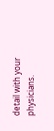detail with your physicians.